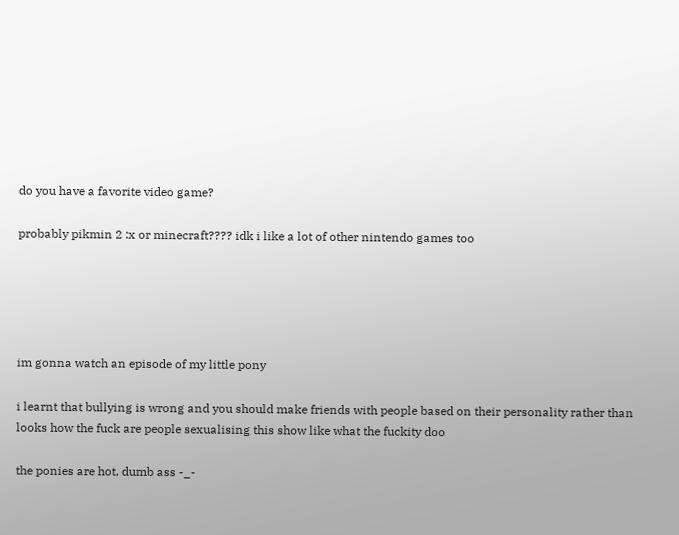do you have a favorite video game?

probably pikmin 2 :x or minecraft???? idk i like a lot of other nintendo games too





im gonna watch an episode of my little pony

i learnt that bullying is wrong and you should make friends with people based on their personality rather than looks how the fuck are people sexualising this show like what the fuckity doo

the ponies are hot, dumb ass -_-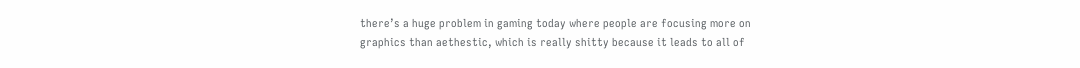there’s a huge problem in gaming today where people are focusing more on graphics than aethestic, which is really shitty because it leads to all of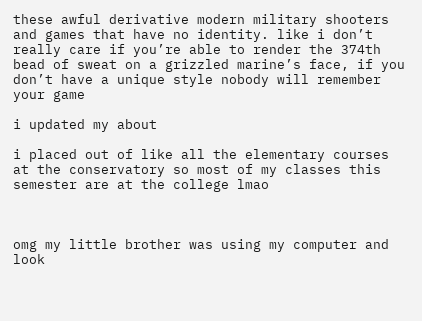these awful derivative modern military shooters and games that have no identity. like i don’t really care if you’re able to render the 374th bead of sweat on a grizzled marine’s face, if you don’t have a unique style nobody will remember your game

i updated my about

i placed out of like all the elementary courses at the conservatory so most of my classes this semester are at the college lmao



omg my little brother was using my computer and look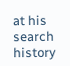at his search history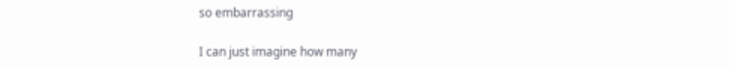so embarrassing

I can just imagine how many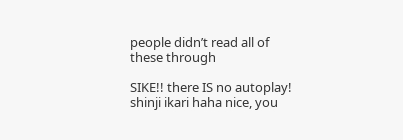people didn’t read all of these through

SIKE!! there IS no autoplay! shinji ikari haha nice, you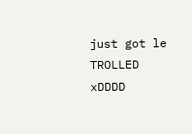just got le TROLLED xDDDD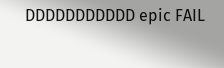DDDDDDDDDDD epic FAIL